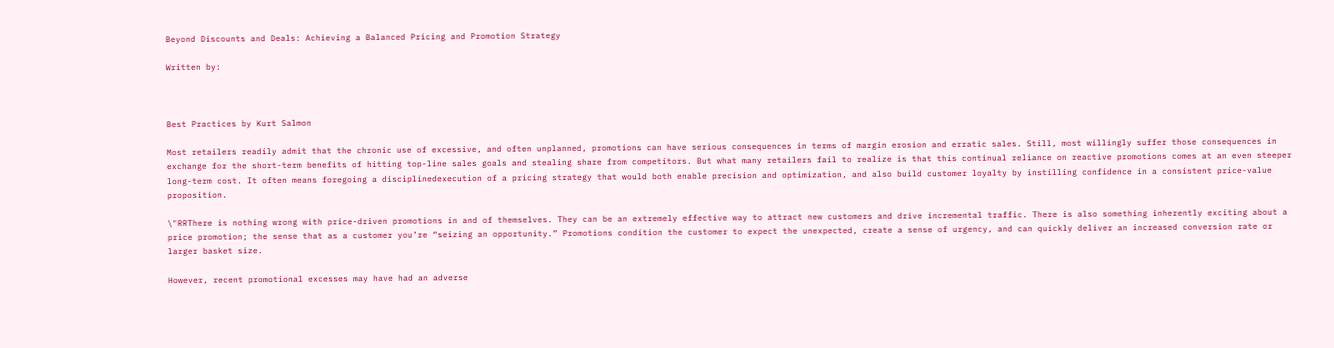Beyond Discounts and Deals: Achieving a Balanced Pricing and Promotion Strategy

Written by:



Best Practices by Kurt Salmon

Most retailers readily admit that the chronic use of excessive, and often unplanned, promotions can have serious consequences in terms of margin erosion and erratic sales. Still, most willingly suffer those consequences in exchange for the short-term benefits of hitting top-line sales goals and stealing share from competitors. But what many retailers fail to realize is that this continual reliance on reactive promotions comes at an even steeper long-term cost. It often means foregoing a disciplinedexecution of a pricing strategy that would both enable precision and optimization, and also build customer loyalty by instilling confidence in a consistent price-value proposition.

\"RRThere is nothing wrong with price-driven promotions in and of themselves. They can be an extremely effective way to attract new customers and drive incremental traffic. There is also something inherently exciting about a price promotion; the sense that as a customer you’re “seizing an opportunity.” Promotions condition the customer to expect the unexpected, create a sense of urgency, and can quickly deliver an increased conversion rate or larger basket size.

However, recent promotional excesses may have had an adverse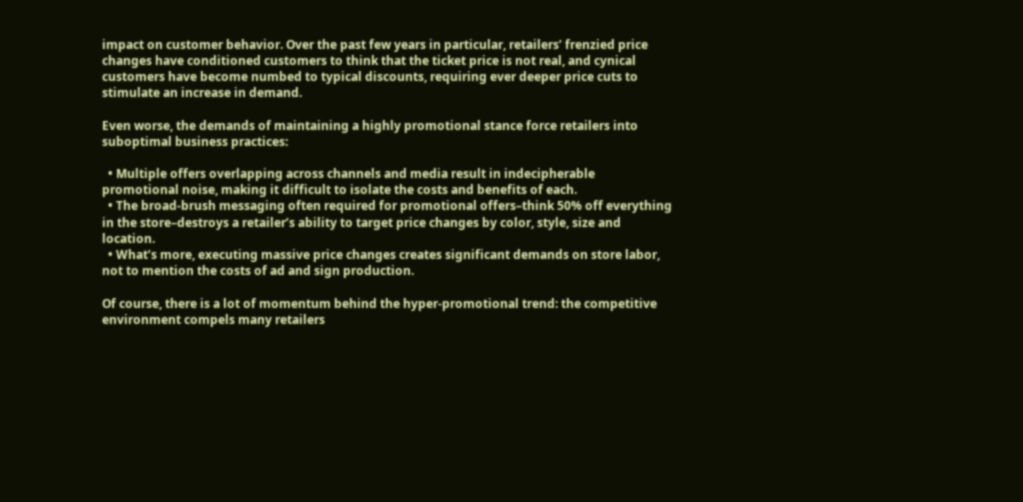impact on customer behavior. Over the past few years in particular, retailers’ frenzied price changes have conditioned customers to think that the ticket price is not real, and cynical customers have become numbed to typical discounts, requiring ever deeper price cuts to stimulate an increase in demand.

Even worse, the demands of maintaining a highly promotional stance force retailers into suboptimal business practices:

  • Multiple offers overlapping across channels and media result in indecipherable promotional noise, making it difficult to isolate the costs and benefits of each.
  • The broad-brush messaging often required for promotional offers–think 50% off everything in the store–destroys a retailer’s ability to target price changes by color, style, size and location.
  • What’s more, executing massive price changes creates significant demands on store labor, not to mention the costs of ad and sign production.

Of course, there is a lot of momentum behind the hyper-promotional trend: the competitive environment compels many retailers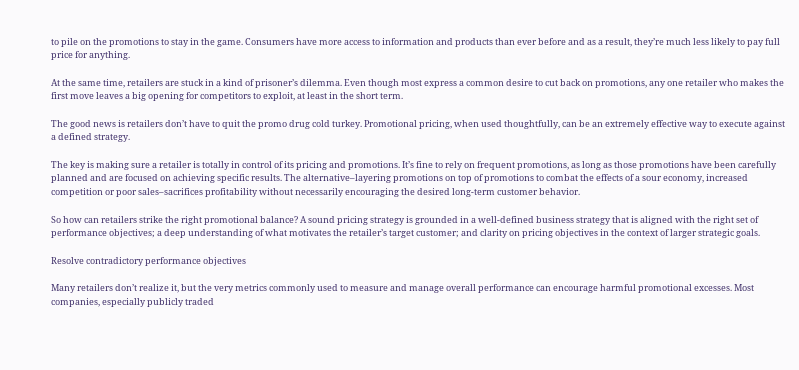to pile on the promotions to stay in the game. Consumers have more access to information and products than ever before and as a result, they’re much less likely to pay full price for anything.

At the same time, retailers are stuck in a kind of prisoner’s dilemma. Even though most express a common desire to cut back on promotions, any one retailer who makes the first move leaves a big opening for competitors to exploit, at least in the short term.

The good news is retailers don’t have to quit the promo drug cold turkey. Promotional pricing, when used thoughtfully, can be an extremely effective way to execute against a defined strategy.

The key is making sure a retailer is totally in control of its pricing and promotions. It’s fine to rely on frequent promotions, as long as those promotions have been carefully planned and are focused on achieving specific results. The alternative–layering promotions on top of promotions to combat the effects of a sour economy, increased competition or poor sales–sacrifices profitability without necessarily encouraging the desired long-term customer behavior.

So how can retailers strike the right promotional balance? A sound pricing strategy is grounded in a well-defined business strategy that is aligned with the right set of performance objectives; a deep understanding of what motivates the retailer’s target customer; and clarity on pricing objectives in the context of larger strategic goals.

Resolve contradictory performance objectives

Many retailers don’t realize it, but the very metrics commonly used to measure and manage overall performance can encourage harmful promotional excesses. Most companies, especially publicly traded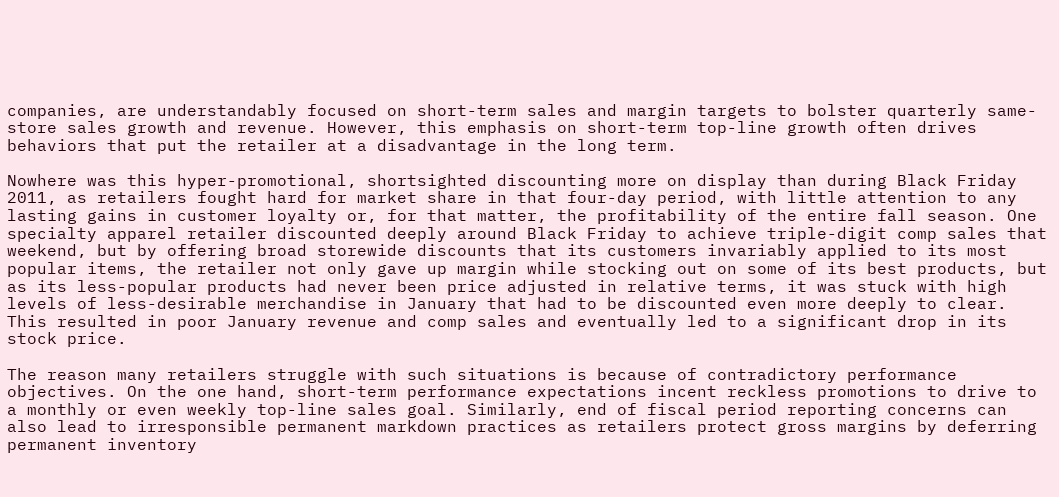companies, are understandably focused on short-term sales and margin targets to bolster quarterly same-store sales growth and revenue. However, this emphasis on short-term top-line growth often drives behaviors that put the retailer at a disadvantage in the long term.

Nowhere was this hyper-promotional, shortsighted discounting more on display than during Black Friday 2011, as retailers fought hard for market share in that four-day period, with little attention to any lasting gains in customer loyalty or, for that matter, the profitability of the entire fall season. One specialty apparel retailer discounted deeply around Black Friday to achieve triple-digit comp sales that weekend, but by offering broad storewide discounts that its customers invariably applied to its most popular items, the retailer not only gave up margin while stocking out on some of its best products, but as its less-popular products had never been price adjusted in relative terms, it was stuck with high levels of less-desirable merchandise in January that had to be discounted even more deeply to clear. This resulted in poor January revenue and comp sales and eventually led to a significant drop in its stock price.

The reason many retailers struggle with such situations is because of contradictory performance objectives. On the one hand, short-term performance expectations incent reckless promotions to drive to a monthly or even weekly top-line sales goal. Similarly, end of fiscal period reporting concerns can also lead to irresponsible permanent markdown practices as retailers protect gross margins by deferring permanent inventory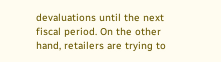devaluations until the next fiscal period. On the other hand, retailers are trying to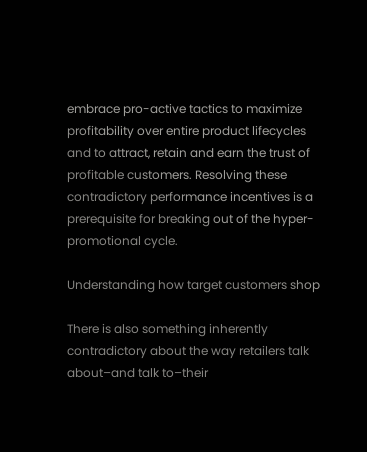embrace pro-active tactics to maximize profitability over entire product lifecycles and to attract, retain and earn the trust of profitable customers. Resolving these contradictory performance incentives is a prerequisite for breaking out of the hyper-promotional cycle.

Understanding how target customers shop

There is also something inherently contradictory about the way retailers talk about–and talk to–their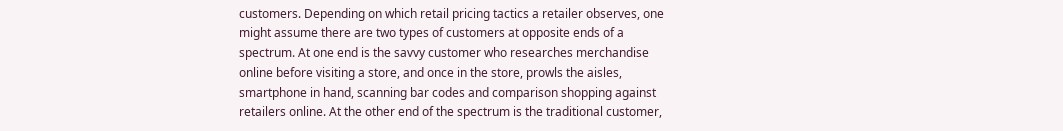customers. Depending on which retail pricing tactics a retailer observes, one might assume there are two types of customers at opposite ends of a spectrum. At one end is the savvy customer who researches merchandise online before visiting a store, and once in the store, prowls the aisles, smartphone in hand, scanning bar codes and comparison shopping against retailers online. At the other end of the spectrum is the traditional customer,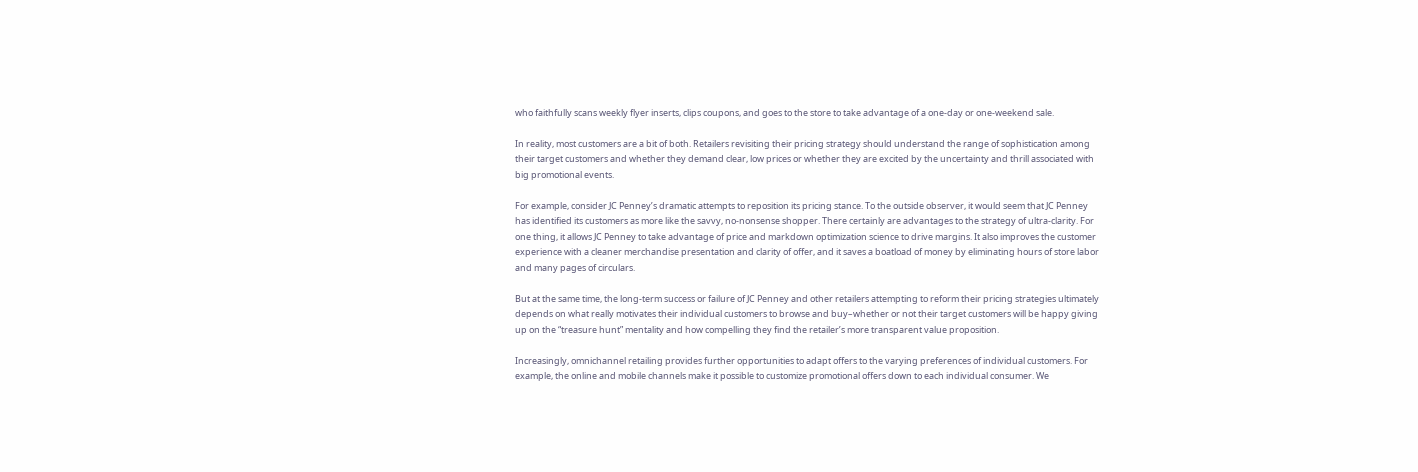who faithfully scans weekly flyer inserts, clips coupons, and goes to the store to take advantage of a one-day or one-weekend sale.

In reality, most customers are a bit of both. Retailers revisiting their pricing strategy should understand the range of sophistication among their target customers and whether they demand clear, low prices or whether they are excited by the uncertainty and thrill associated with big promotional events.

For example, consider JC Penney’s dramatic attempts to reposition its pricing stance. To the outside observer, it would seem that JC Penney has identified its customers as more like the savvy, no-nonsense shopper. There certainly are advantages to the strategy of ultra-clarity. For one thing, it allows JC Penney to take advantage of price and markdown optimization science to drive margins. It also improves the customer experience with a cleaner merchandise presentation and clarity of offer, and it saves a boatload of money by eliminating hours of store labor and many pages of circulars.

But at the same time, the long-term success or failure of JC Penney and other retailers attempting to reform their pricing strategies ultimately depends on what really motivates their individual customers to browse and buy–whether or not their target customers will be happy giving up on the “treasure hunt” mentality and how compelling they find the retailer’s more transparent value proposition.

Increasingly, omnichannel retailing provides further opportunities to adapt offers to the varying preferences of individual customers. For example, the online and mobile channels make it possible to customize promotional offers down to each individual consumer. We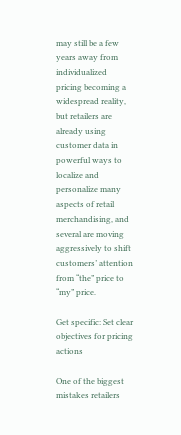may still be a few years away from individualized pricing becoming a widespread reality, but retailers are already using customer data in powerful ways to localize and personalize many aspects of retail merchandising, and several are moving aggressively to shift customers’ attention from “the” price to “my” price.

Get specific: Set clear objectives for pricing actions

One of the biggest mistakes retailers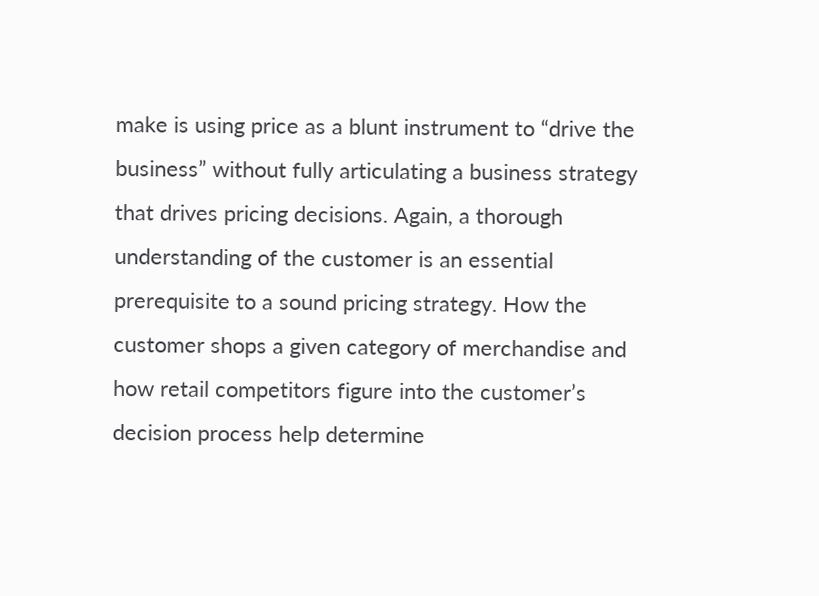make is using price as a blunt instrument to “drive the business” without fully articulating a business strategy that drives pricing decisions. Again, a thorough understanding of the customer is an essential prerequisite to a sound pricing strategy. How the customer shops a given category of merchandise and how retail competitors figure into the customer’s decision process help determine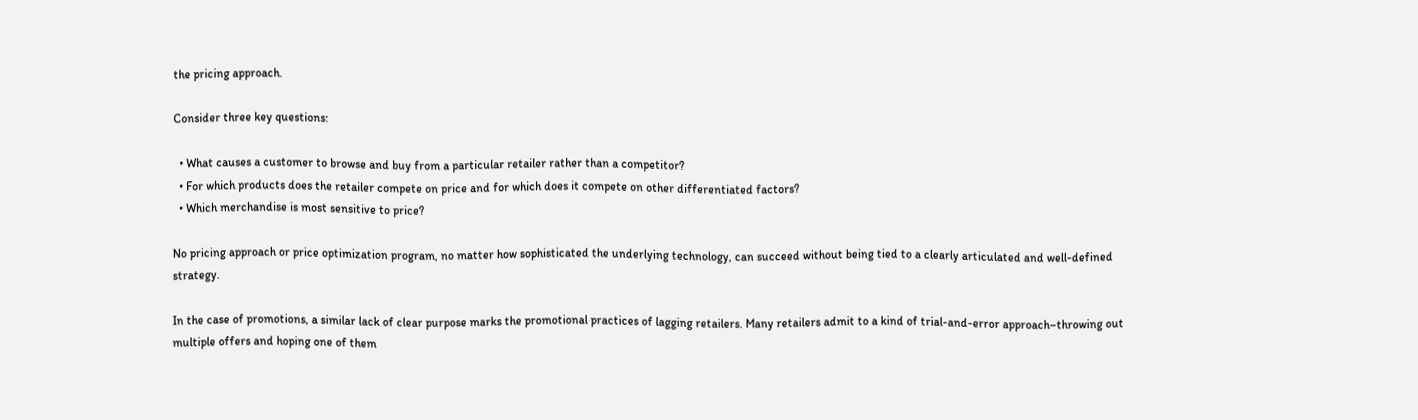the pricing approach.

Consider three key questions:

  • What causes a customer to browse and buy from a particular retailer rather than a competitor?
  • For which products does the retailer compete on price and for which does it compete on other differentiated factors?
  • Which merchandise is most sensitive to price?

No pricing approach or price optimization program, no matter how sophisticated the underlying technology, can succeed without being tied to a clearly articulated and well-defined strategy.

In the case of promotions, a similar lack of clear purpose marks the promotional practices of lagging retailers. Many retailers admit to a kind of trial-and-error approach–throwing out multiple offers and hoping one of them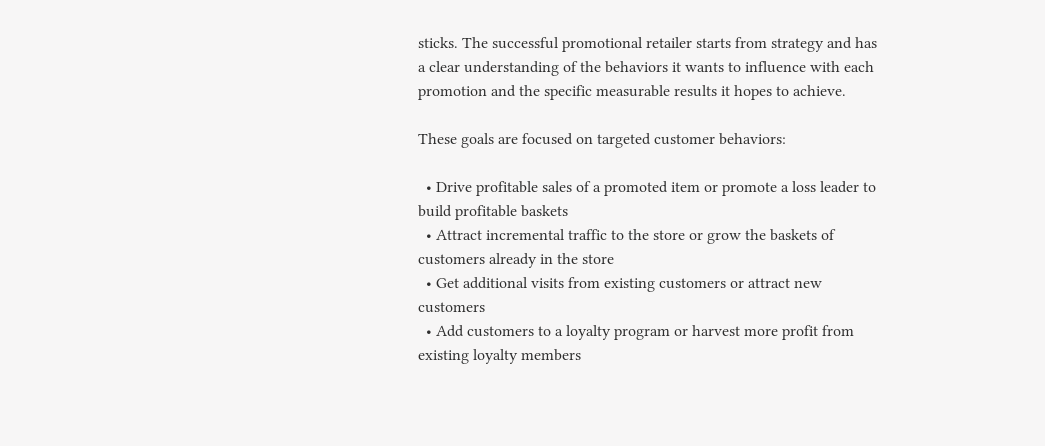sticks. The successful promotional retailer starts from strategy and has a clear understanding of the behaviors it wants to influence with each promotion and the specific measurable results it hopes to achieve.

These goals are focused on targeted customer behaviors:

  • Drive profitable sales of a promoted item or promote a loss leader to build profitable baskets
  • Attract incremental traffic to the store or grow the baskets of customers already in the store
  • Get additional visits from existing customers or attract new customers
  • Add customers to a loyalty program or harvest more profit from existing loyalty members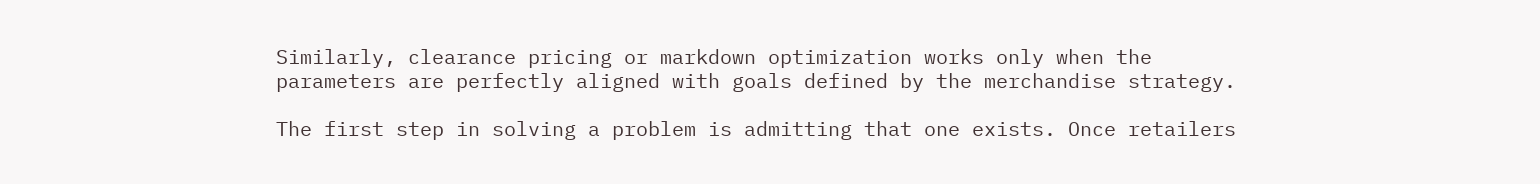Similarly, clearance pricing or markdown optimization works only when the parameters are perfectly aligned with goals defined by the merchandise strategy.

The first step in solving a problem is admitting that one exists. Once retailers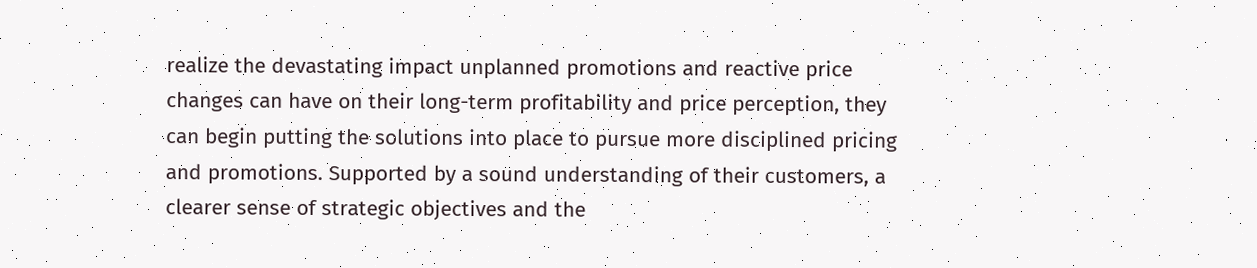realize the devastating impact unplanned promotions and reactive price changes can have on their long-term profitability and price perception, they can begin putting the solutions into place to pursue more disciplined pricing and promotions. Supported by a sound understanding of their customers, a clearer sense of strategic objectives and the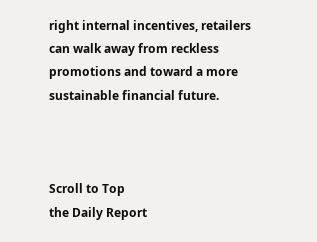right internal incentives, retailers can walk away from reckless promotions and toward a more sustainable financial future.



Scroll to Top
the Daily Report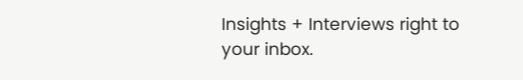Insights + Interviews right to your inbox.